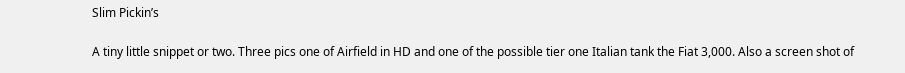Slim Pickin’s

A tiny little snippet or two. Three pics one of Airfield in HD and one of the possible tier one Italian tank the Fiat 3,000. Also a screen shot of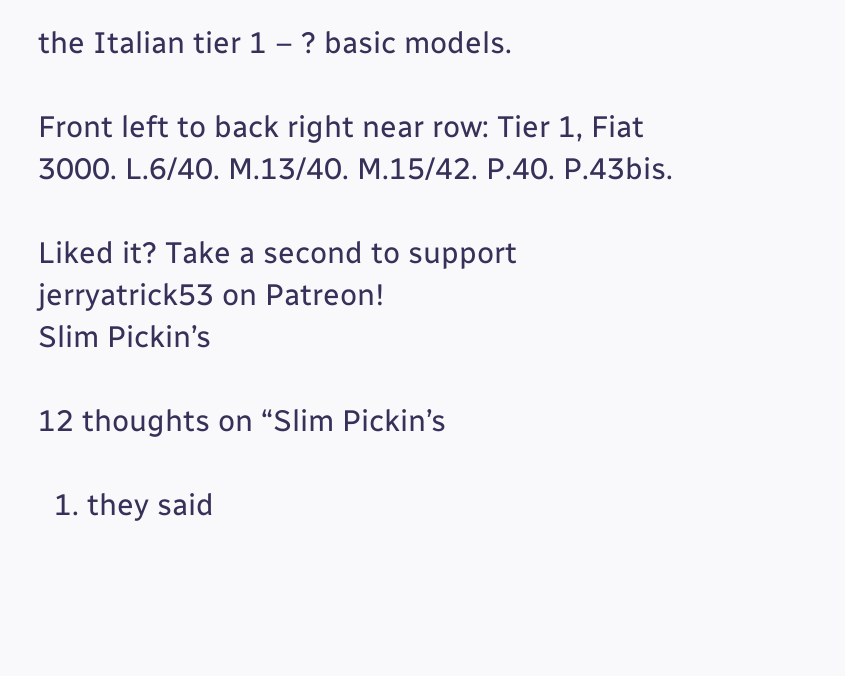the Italian tier 1 – ? basic models.

Front left to back right near row: Tier 1, Fiat 3000. L.6/40. M.13/40. M.15/42. P.40. P.43bis.

Liked it? Take a second to support jerryatrick53 on Patreon!
Slim Pickin’s

12 thoughts on “Slim Pickin’s

  1. they said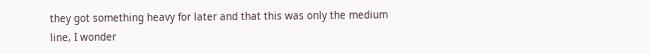they got something heavy for later and that this was only the medium line, I wonder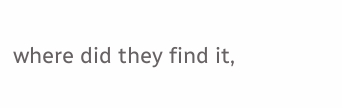where did they find it,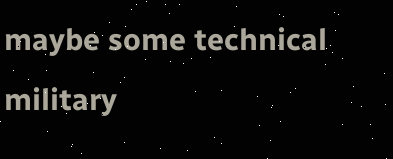maybe some technical military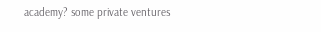academy? some private ventures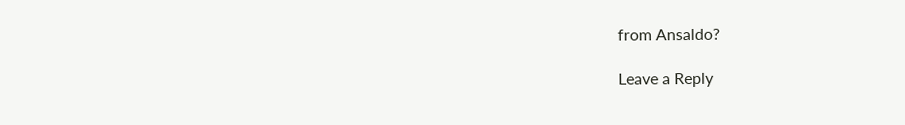from Ansaldo?

Leave a Reply